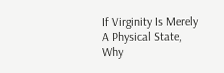If Virginity Is Merely A Physical State, Why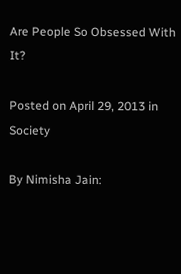Are People So Obsessed With It?

Posted on April 29, 2013 in Society

By Nimisha Jain: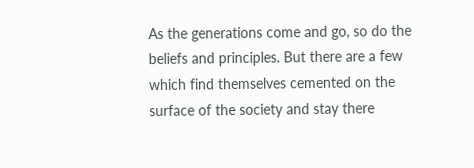As the generations come and go, so do the beliefs and principles. But there are a few which find themselves cemented on the surface of the society and stay there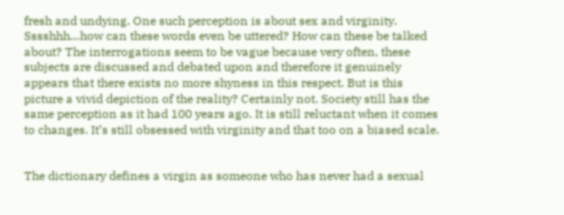fresh and undying. One such perception is about sex and virginity. Sssshhh…how can these words even be uttered? How can these be talked about? The interrogations seem to be vague because very often, these subjects are discussed and debated upon and therefore it genuinely appears that there exists no more shyness in this respect. But is this picture a vivid depiction of the reality? Certainly not. Society still has the same perception as it had 100 years ago. It is still reluctant when it comes to changes. It’s still obsessed with virginity and that too on a biased scale.


The dictionary defines a virgin as someone who has never had a sexual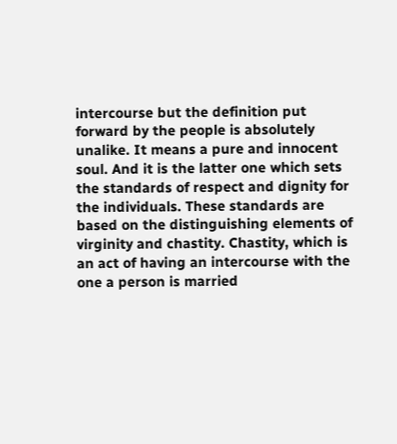intercourse but the definition put forward by the people is absolutely unalike. It means a pure and innocent soul. And it is the latter one which sets the standards of respect and dignity for the individuals. These standards are based on the distinguishing elements of virginity and chastity. Chastity, which is an act of having an intercourse with the one a person is married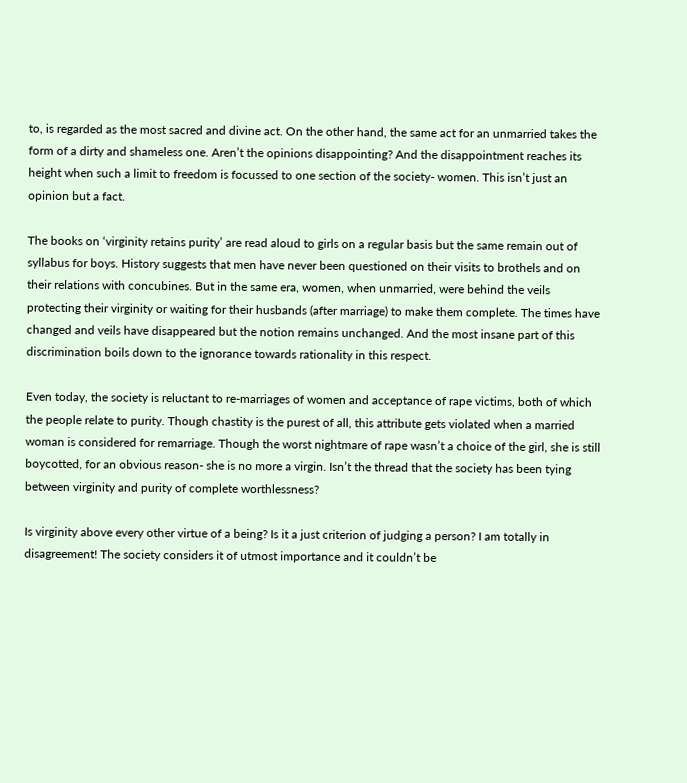to, is regarded as the most sacred and divine act. On the other hand, the same act for an unmarried takes the form of a dirty and shameless one. Aren’t the opinions disappointing? And the disappointment reaches its height when such a limit to freedom is focussed to one section of the society- women. This isn’t just an opinion but a fact.

The books on ‘virginity retains purity’ are read aloud to girls on a regular basis but the same remain out of syllabus for boys. History suggests that men have never been questioned on their visits to brothels and on their relations with concubines. But in the same era, women, when unmarried, were behind the veils protecting their virginity or waiting for their husbands (after marriage) to make them complete. The times have changed and veils have disappeared but the notion remains unchanged. And the most insane part of this discrimination boils down to the ignorance towards rationality in this respect.

Even today, the society is reluctant to re-marriages of women and acceptance of rape victims, both of which the people relate to purity. Though chastity is the purest of all, this attribute gets violated when a married woman is considered for remarriage. Though the worst nightmare of rape wasn’t a choice of the girl, she is still boycotted, for an obvious reason- she is no more a virgin. Isn’t the thread that the society has been tying between virginity and purity of complete worthlessness?

Is virginity above every other virtue of a being? Is it a just criterion of judging a person? I am totally in disagreement! The society considers it of utmost importance and it couldn’t be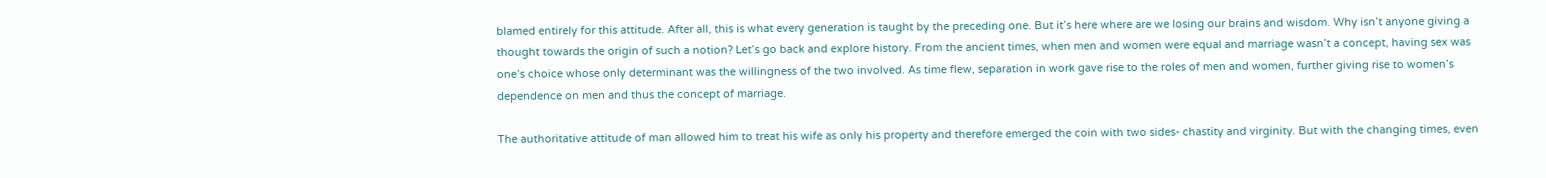blamed entirely for this attitude. After all, this is what every generation is taught by the preceding one. But it’s here where are we losing our brains and wisdom. Why isn’t anyone giving a thought towards the origin of such a notion? Let’s go back and explore history. From the ancient times, when men and women were equal and marriage wasn’t a concept, having sex was one’s choice whose only determinant was the willingness of the two involved. As time flew, separation in work gave rise to the roles of men and women, further giving rise to women’s dependence on men and thus the concept of marriage.

The authoritative attitude of man allowed him to treat his wife as only his property and therefore emerged the coin with two sides- chastity and virginity. But with the changing times, even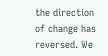the direction of change has reversed. We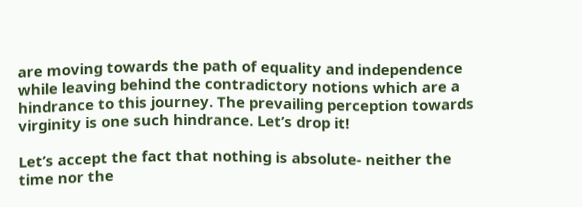are moving towards the path of equality and independence while leaving behind the contradictory notions which are a hindrance to this journey. The prevailing perception towards virginity is one such hindrance. Let’s drop it!

Let’s accept the fact that nothing is absolute- neither the time nor the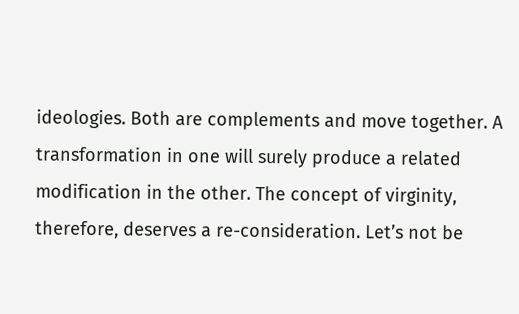ideologies. Both are complements and move together. A transformation in one will surely produce a related modification in the other. The concept of virginity, therefore, deserves a re-consideration. Let’s not be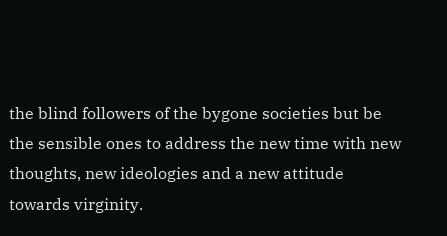the blind followers of the bygone societies but be the sensible ones to address the new time with new thoughts, new ideologies and a new attitude towards virginity.